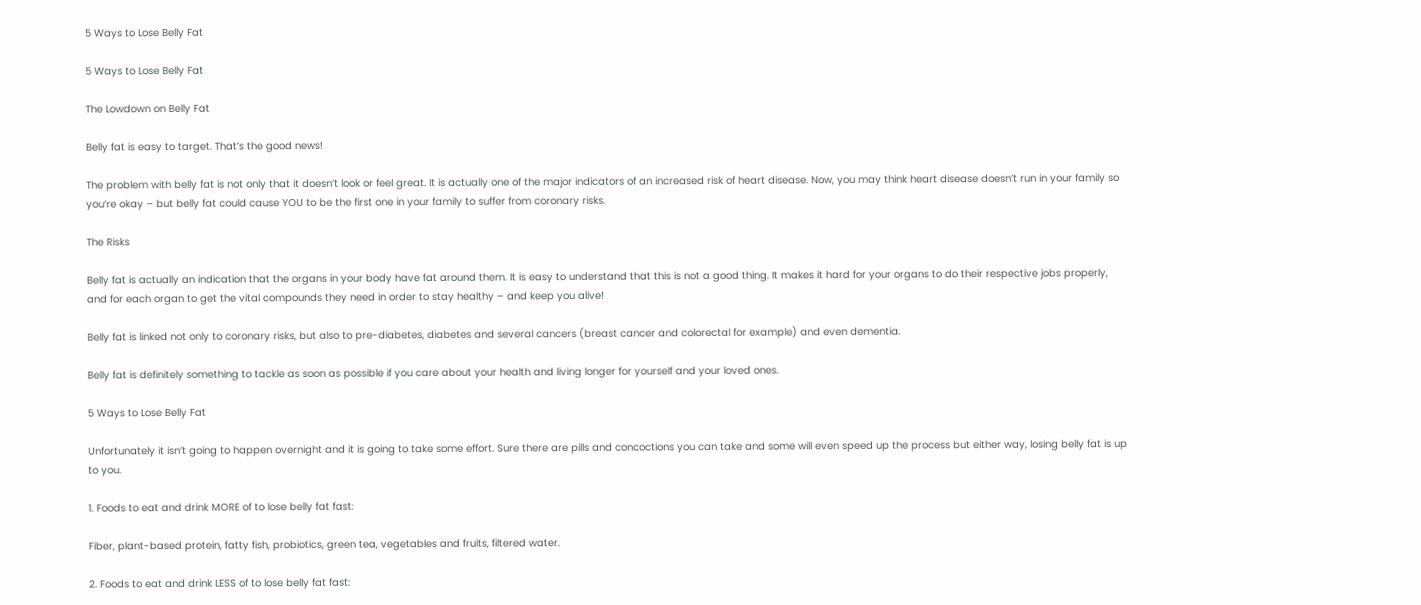5 Ways to Lose Belly Fat

5 Ways to Lose Belly Fat

The Lowdown on Belly Fat

Belly fat is easy to target. That’s the good news!

The problem with belly fat is not only that it doesn’t look or feel great. It is actually one of the major indicators of an increased risk of heart disease. Now, you may think heart disease doesn’t run in your family so you’re okay – but belly fat could cause YOU to be the first one in your family to suffer from coronary risks.

The Risks

Belly fat is actually an indication that the organs in your body have fat around them. It is easy to understand that this is not a good thing. It makes it hard for your organs to do their respective jobs properly, and for each organ to get the vital compounds they need in order to stay healthy – and keep you alive!

Belly fat is linked not only to coronary risks, but also to pre-diabetes, diabetes and several cancers (breast cancer and colorectal for example) and even dementia.

Belly fat is definitely something to tackle as soon as possible if you care about your health and living longer for yourself and your loved ones.

5 Ways to Lose Belly Fat

Unfortunately it isn’t going to happen overnight and it is going to take some effort. Sure there are pills and concoctions you can take and some will even speed up the process but either way, losing belly fat is up to you.

1. Foods to eat and drink MORE of to lose belly fat fast:

Fiber, plant-based protein, fatty fish, probiotics, green tea, vegetables and fruits, filtered water.

2. Foods to eat and drink LESS of to lose belly fat fast: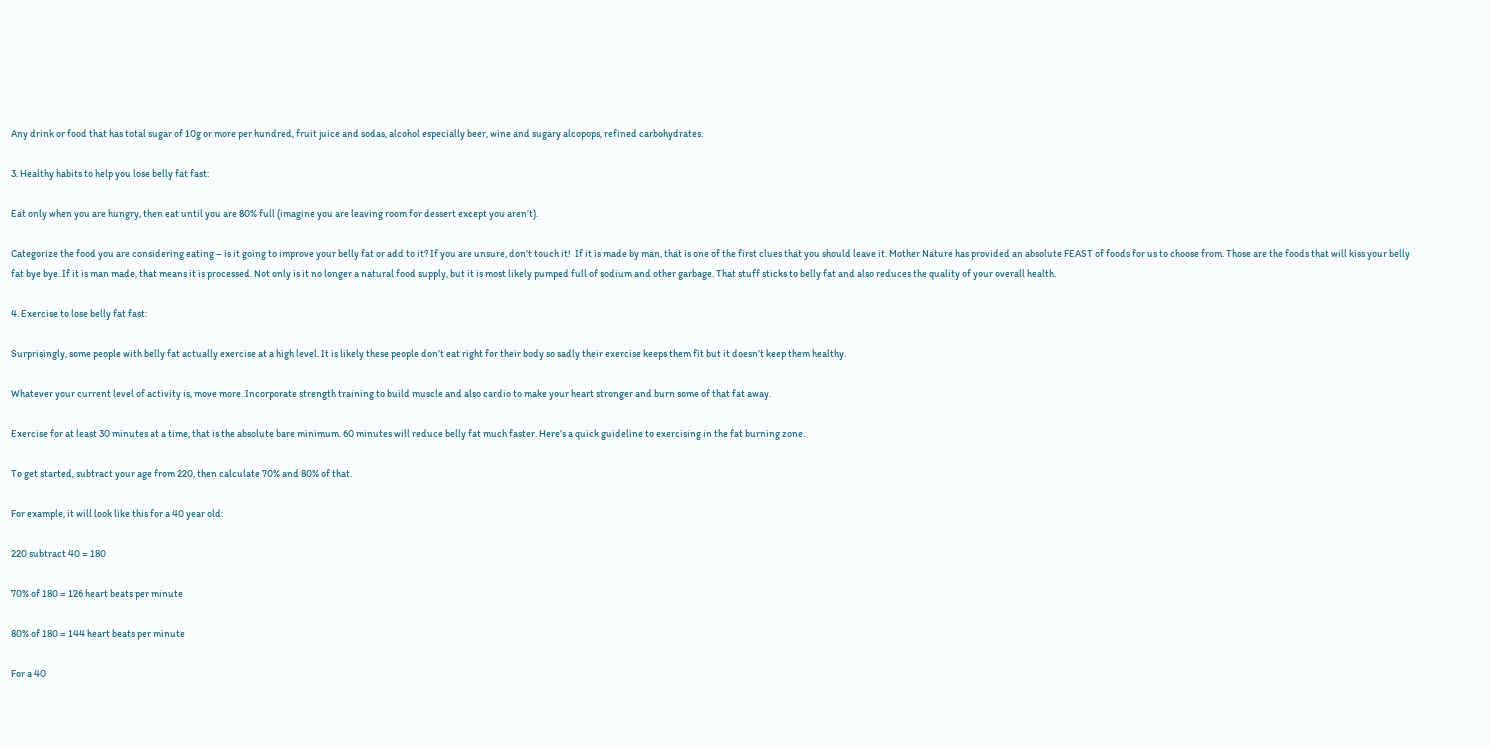Any drink or food that has total sugar of 10g or more per hundred, fruit juice and sodas, alcohol especially beer, wine and sugary alcopops, refined carbohydrates.

3. Healthy habits to help you lose belly fat fast:

Eat only when you are hungry, then eat until you are 80% full (imagine you are leaving room for dessert except you aren’t).

Categorize the food you are considering eating – is it going to improve your belly fat or add to it? If you are unsure, don’t touch it!  If it is made by man, that is one of the first clues that you should leave it. Mother Nature has provided an absolute FEAST of foods for us to choose from. Those are the foods that will kiss your belly fat bye bye. If it is man made, that means it is processed. Not only is it no longer a natural food supply, but it is most likely pumped full of sodium and other garbage. That stuff sticks to belly fat and also reduces the quality of your overall health.

4. Exercise to lose belly fat fast:

Surprisingly, some people with belly fat actually exercise at a high level. It is likely these people don’t eat right for their body so sadly their exercise keeps them fit but it doesn’t keep them healthy.

Whatever your current level of activity is, move more. Incorporate strength training to build muscle and also cardio to make your heart stronger and burn some of that fat away.

Exercise for at least 30 minutes at a time, that is the absolute bare minimum. 60 minutes will reduce belly fat much faster. Here’s a quick guideline to exercising in the fat burning zone.

To get started, subtract your age from 220, then calculate 70% and 80% of that.

For example, it will look like this for a 40 year old:

220 subtract 40 = 180

70% of 180 = 126 heart beats per minute

80% of 180 = 144 heart beats per minute

For a 40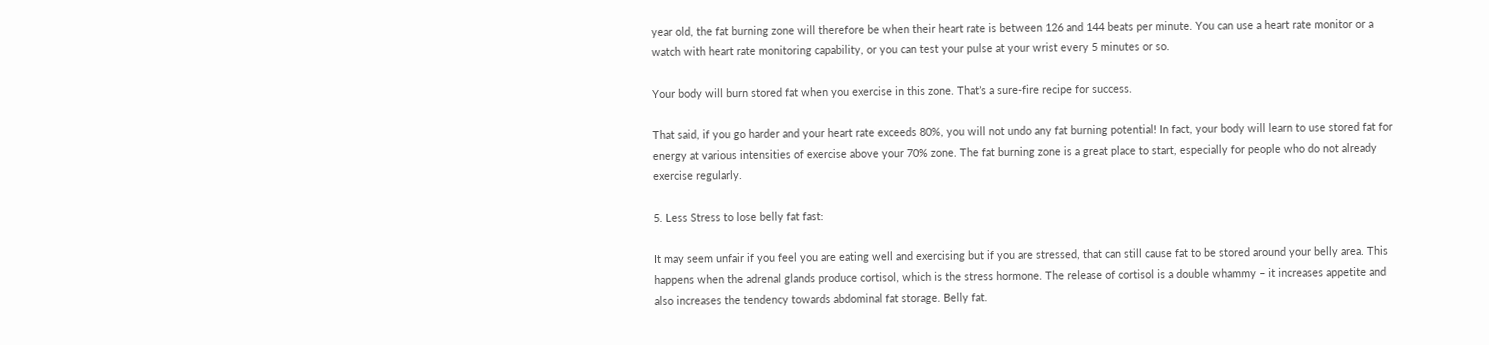year old, the fat burning zone will therefore be when their heart rate is between 126 and 144 beats per minute. You can use a heart rate monitor or a watch with heart rate monitoring capability, or you can test your pulse at your wrist every 5 minutes or so.

Your body will burn stored fat when you exercise in this zone. That’s a sure-fire recipe for success.

That said, if you go harder and your heart rate exceeds 80%, you will not undo any fat burning potential! In fact, your body will learn to use stored fat for energy at various intensities of exercise above your 70% zone. The fat burning zone is a great place to start, especially for people who do not already exercise regularly.

5. Less Stress to lose belly fat fast:

It may seem unfair if you feel you are eating well and exercising but if you are stressed, that can still cause fat to be stored around your belly area. This happens when the adrenal glands produce cortisol, which is the stress hormone. The release of cortisol is a double whammy – it increases appetite and also increases the tendency towards abdominal fat storage. Belly fat.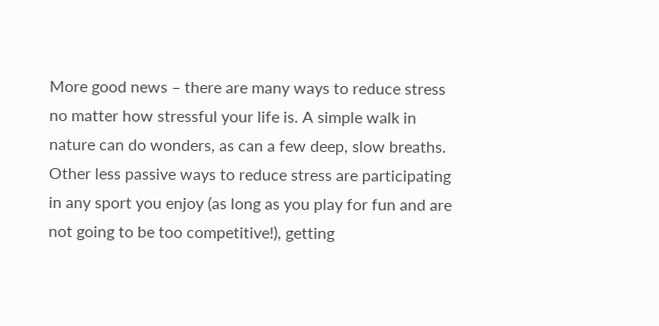More good news – there are many ways to reduce stress no matter how stressful your life is. A simple walk in nature can do wonders, as can a few deep, slow breaths. Other less passive ways to reduce stress are participating in any sport you enjoy (as long as you play for fun and are not going to be too competitive!), getting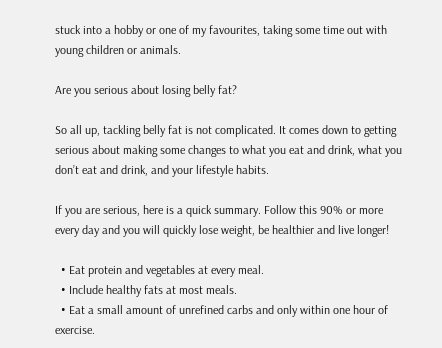stuck into a hobby or one of my favourites, taking some time out with young children or animals.

Are you serious about losing belly fat?

So all up, tackling belly fat is not complicated. It comes down to getting serious about making some changes to what you eat and drink, what you don’t eat and drink, and your lifestyle habits.

If you are serious, here is a quick summary. Follow this 90% or more every day and you will quickly lose weight, be healthier and live longer!

  • Eat protein and vegetables at every meal.
  • Include healthy fats at most meals.
  • Eat a small amount of unrefined carbs and only within one hour of exercise.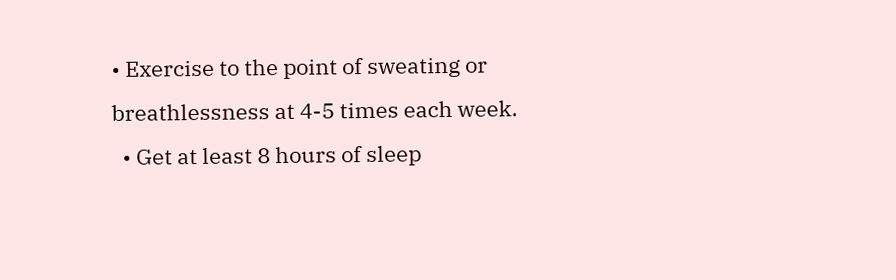• Exercise to the point of sweating or breathlessness at 4-5 times each week.
  • Get at least 8 hours of sleep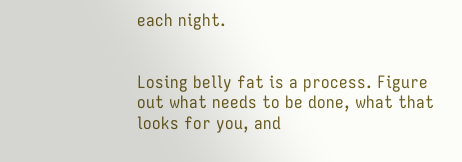each night.


Losing belly fat is a process. Figure out what needs to be done, what that looks for you, and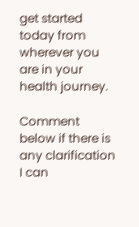get started today from wherever you are in your health journey.

Comment below if there is any clarification I can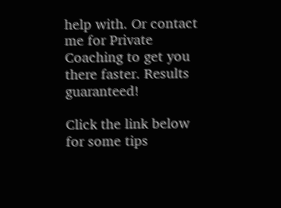help with. Or contact me for Private Coaching to get you there faster. Results guaranteed!

Click the link below for some tips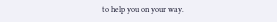to help you on your way.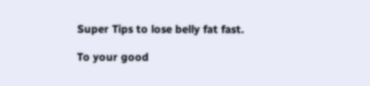Super Tips to lose belly fat fast.

To your good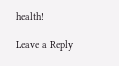health!

Leave a Reply